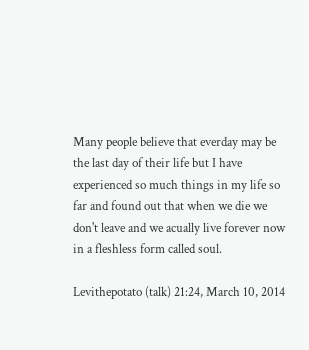Many people believe that everday may be the last day of their life but I have experienced so much things in my life so far and found out that when we die we don't leave and we acually live forever now in a fleshless form called soul.

Levithepotato (talk) 21:24, March 10, 2014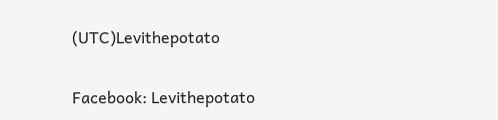(UTC)Levithepotato

Facebook: Levithepotato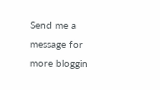Send me a message for more bloggin